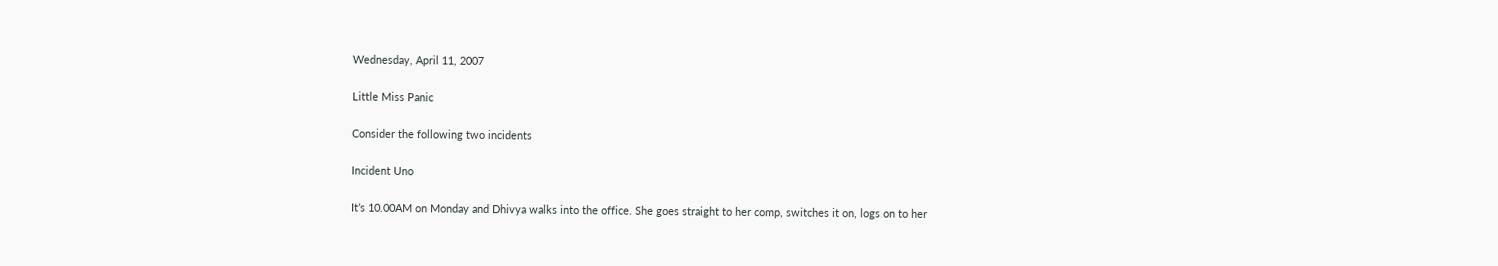Wednesday, April 11, 2007

Little Miss Panic

Consider the following two incidents

Incident Uno

It’s 10.00AM on Monday and Dhivya walks into the office. She goes straight to her comp, switches it on, logs on to her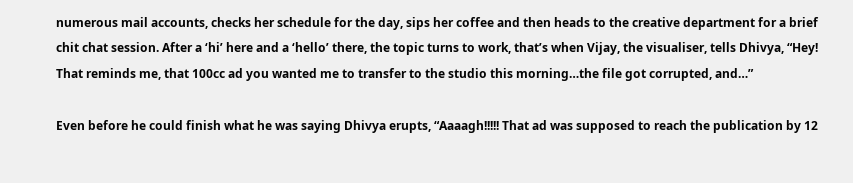numerous mail accounts, checks her schedule for the day, sips her coffee and then heads to the creative department for a brief chit chat session. After a ‘hi’ here and a ‘hello’ there, the topic turns to work, that’s when Vijay, the visualiser, tells Dhivya, “Hey! That reminds me, that 100cc ad you wanted me to transfer to the studio this morning…the file got corrupted, and…”

Even before he could finish what he was saying Dhivya erupts, “Aaaagh!!!!! That ad was supposed to reach the publication by 12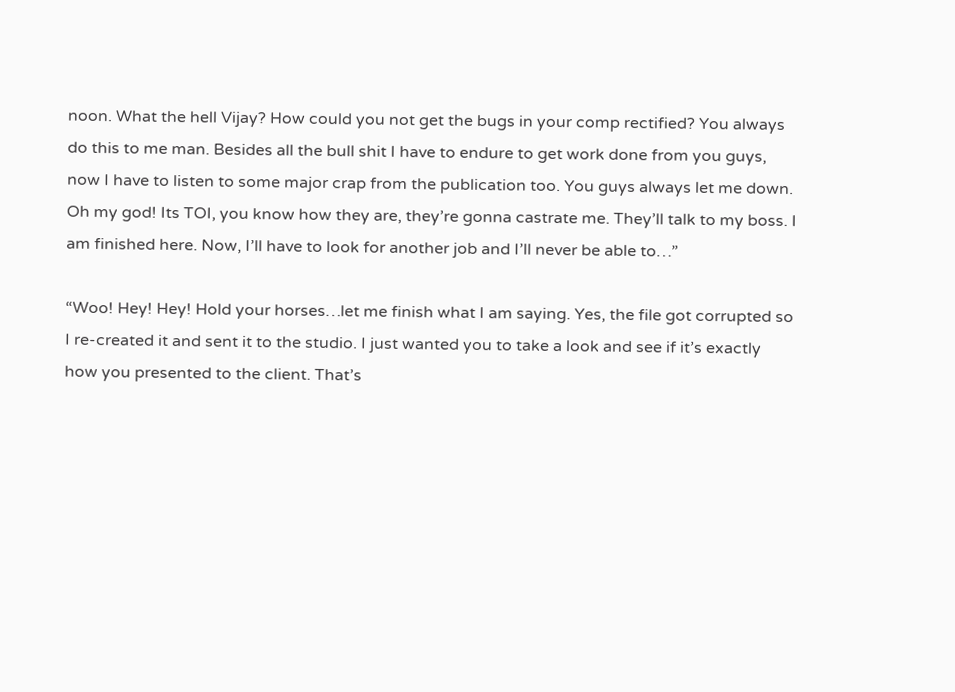noon. What the hell Vijay? How could you not get the bugs in your comp rectified? You always do this to me man. Besides all the bull shit I have to endure to get work done from you guys, now I have to listen to some major crap from the publication too. You guys always let me down. Oh my god! Its TOI, you know how they are, they’re gonna castrate me. They’ll talk to my boss. I am finished here. Now, I’ll have to look for another job and I’ll never be able to…”

“Woo! Hey! Hey! Hold your horses…let me finish what I am saying. Yes, the file got corrupted so I re-created it and sent it to the studio. I just wanted you to take a look and see if it’s exactly how you presented to the client. That’s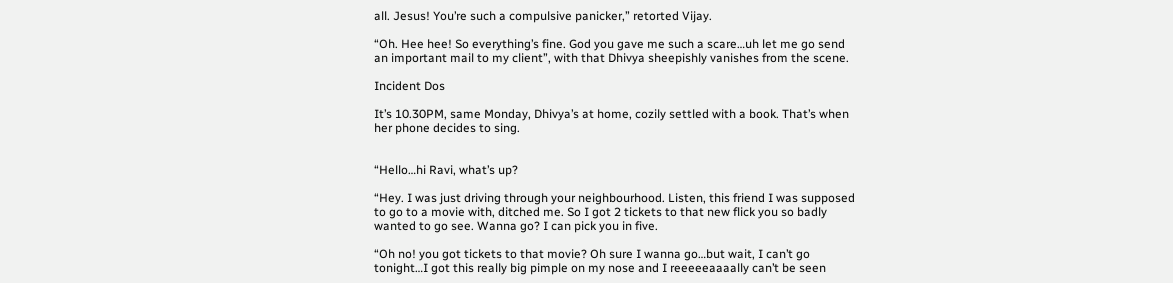all. Jesus! You’re such a compulsive panicker,” retorted Vijay.

“Oh. Hee hee! So everything’s fine. God you gave me such a scare…uh let me go send an important mail to my client”, with that Dhivya sheepishly vanishes from the scene.

Incident Dos

It’s 10.30PM, same Monday, Dhivya’s at home, cozily settled with a book. That’s when her phone decides to sing.


“Hello…hi Ravi, what’s up?

“Hey. I was just driving through your neighbourhood. Listen, this friend I was supposed to go to a movie with, ditched me. So I got 2 tickets to that new flick you so badly wanted to go see. Wanna go? I can pick you in five.

“Oh no! you got tickets to that movie? Oh sure I wanna go…but wait, I can’t go tonight…I got this really big pimple on my nose and I reeeeeaaaally can’t be seen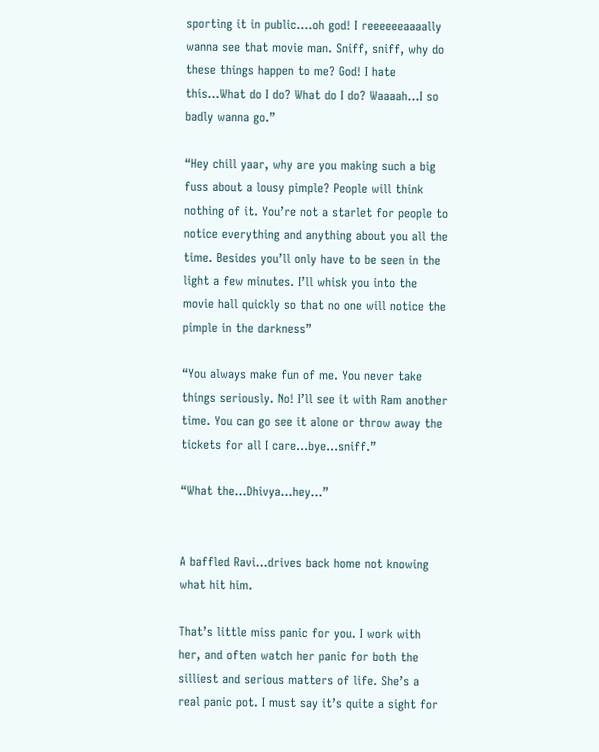sporting it in public….oh god! I reeeeeeaaaally wanna see that movie man. Sniff, sniff, why do these things happen to me? God! I hate this…What do I do? What do I do? Waaaah…I so badly wanna go.”

“Hey chill yaar, why are you making such a big fuss about a lousy pimple? People will think nothing of it. You’re not a starlet for people to notice everything and anything about you all the time. Besides you’ll only have to be seen in the light a few minutes. I’ll whisk you into the movie hall quickly so that no one will notice the pimple in the darkness”

“You always make fun of me. You never take things seriously. No! I’ll see it with Ram another time. You can go see it alone or throw away the tickets for all I care…bye…sniff.”

“What the…Dhivya…hey...”


A baffled Ravi…drives back home not knowing what hit him.

That’s little miss panic for you. I work with her, and often watch her panic for both the silliest and serious matters of life. She’s a real panic pot. I must say it’s quite a sight for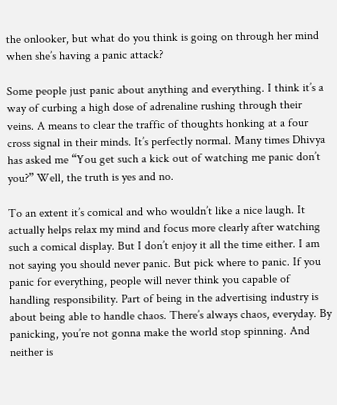the onlooker, but what do you think is going on through her mind when she’s having a panic attack?

Some people just panic about anything and everything. I think it’s a way of curbing a high dose of adrenaline rushing through their veins. A means to clear the traffic of thoughts honking at a four cross signal in their minds. It’s perfectly normal. Many times Dhivya has asked me “You get such a kick out of watching me panic don’t you?” Well, the truth is yes and no.

To an extent it’s comical and who wouldn’t like a nice laugh. It actually helps relax my mind and focus more clearly after watching such a comical display. But I don’t enjoy it all the time either. I am not saying you should never panic. But pick where to panic. If you panic for everything, people will never think you capable of handling responsibility. Part of being in the advertising industry is about being able to handle chaos. There’s always chaos, everyday. By panicking, you’re not gonna make the world stop spinning. And neither is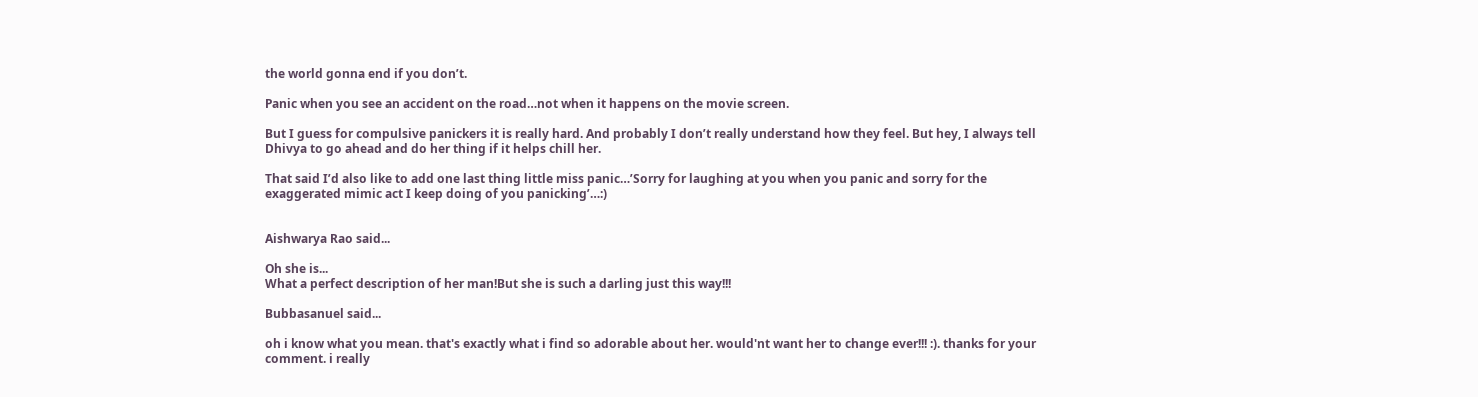the world gonna end if you don’t.

Panic when you see an accident on the road…not when it happens on the movie screen.

But I guess for compulsive panickers it is really hard. And probably I don’t really understand how they feel. But hey, I always tell Dhivya to go ahead and do her thing if it helps chill her.

That said I’d also like to add one last thing little miss panic…’Sorry for laughing at you when you panic and sorry for the exaggerated mimic act I keep doing of you panicking’…:)


Aishwarya Rao said...

Oh she is...
What a perfect description of her man!But she is such a darling just this way!!!

Bubbasanuel said...

oh i know what you mean. that's exactly what i find so adorable about her. would'nt want her to change ever!!! :). thanks for your comment. i really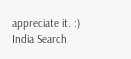appreciate it. :) India Search